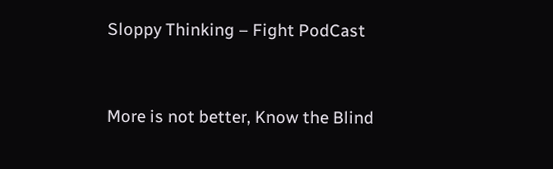Sloppy Thinking – Fight PodCast


More is not better, Know the Blind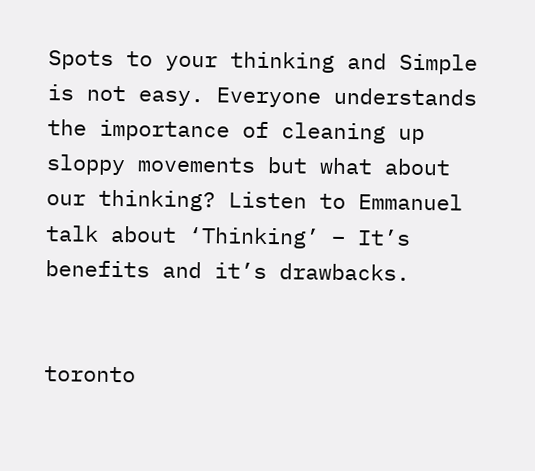Spots to your thinking and Simple is not easy. Everyone understands the importance of cleaning up sloppy movements but what about our thinking? Listen to Emmanuel talk about ‘Thinking’ – It’s benefits and it’s drawbacks.


toronto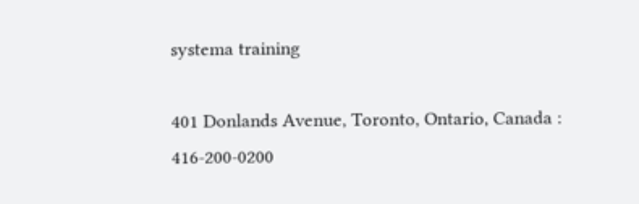systema training

401 Donlands Avenue, Toronto, Ontario, Canada : 416-200-0200